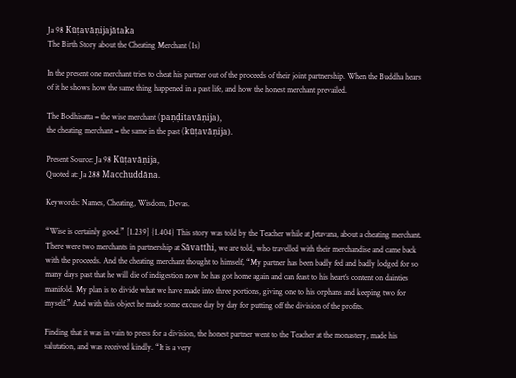Ja 98 Kūṭavāṇijajātaka
The Birth Story about the Cheating Merchant (1s)

In the present one merchant tries to cheat his partner out of the proceeds of their joint partnership. When the Buddha hears of it he shows how the same thing happened in a past life, and how the honest merchant prevailed.

The Bodhisatta = the wise merchant (paṇḍitavāṇija),
the cheating merchant = the same in the past (kūṭavāṇija).

Present Source: Ja 98 Kūṭavāṇija,
Quoted at: Ja 288 Macchuddāna.

Keywords: Names, Cheating, Wisdom, Devas.

“Wise is certainly good.” [1.239] {1.404} This story was told by the Teacher while at Jetavana, about a cheating merchant. There were two merchants in partnership at Sāvatthi, we are told, who travelled with their merchandise and came back with the proceeds. And the cheating merchant thought to himself, “My partner has been badly fed and badly lodged for so many days past that he will die of indigestion now he has got home again and can feast to his heart’s content on dainties manifold. My plan is to divide what we have made into three portions, giving one to his orphans and keeping two for myself.” And with this object he made some excuse day by day for putting off the division of the profits.

Finding that it was in vain to press for a division, the honest partner went to the Teacher at the monastery, made his salutation, and was received kindly. “It is a very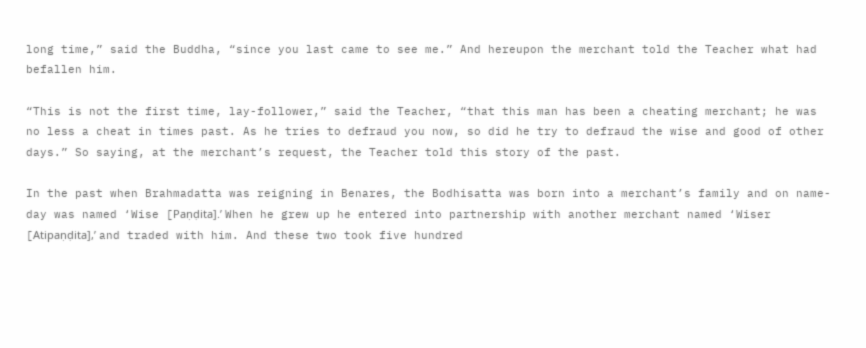long time,” said the Buddha, “since you last came to see me.” And hereupon the merchant told the Teacher what had befallen him.

“This is not the first time, lay-follower,” said the Teacher, “that this man has been a cheating merchant; he was no less a cheat in times past. As he tries to defraud you now, so did he try to defraud the wise and good of other days.” So saying, at the merchant’s request, the Teacher told this story of the past.

In the past when Brahmadatta was reigning in Benares, the Bodhisatta was born into a merchant’s family and on name-day was named ‘Wise [Paṇḍita].’ When he grew up he entered into partnership with another merchant named ‘Wiser [Atipaṇḍita],’ and traded with him. And these two took five hundred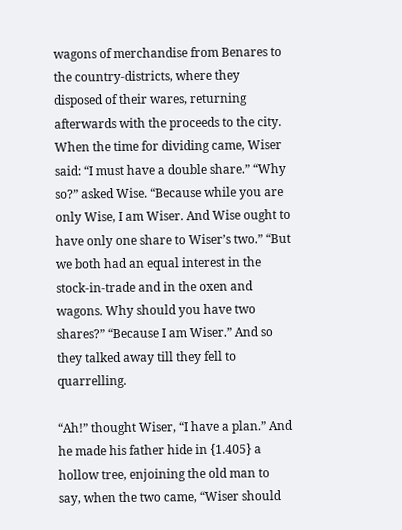wagons of merchandise from Benares to the country-districts, where they disposed of their wares, returning afterwards with the proceeds to the city. When the time for dividing came, Wiser said: “I must have a double share.” “Why so?” asked Wise. “Because while you are only Wise, I am Wiser. And Wise ought to have only one share to Wiser’s two.” “But we both had an equal interest in the stock-in-trade and in the oxen and wagons. Why should you have two shares?” “Because I am Wiser.” And so they talked away till they fell to quarrelling.

“Ah!” thought Wiser, “I have a plan.” And he made his father hide in {1.405} a hollow tree, enjoining the old man to say, when the two came, “Wiser should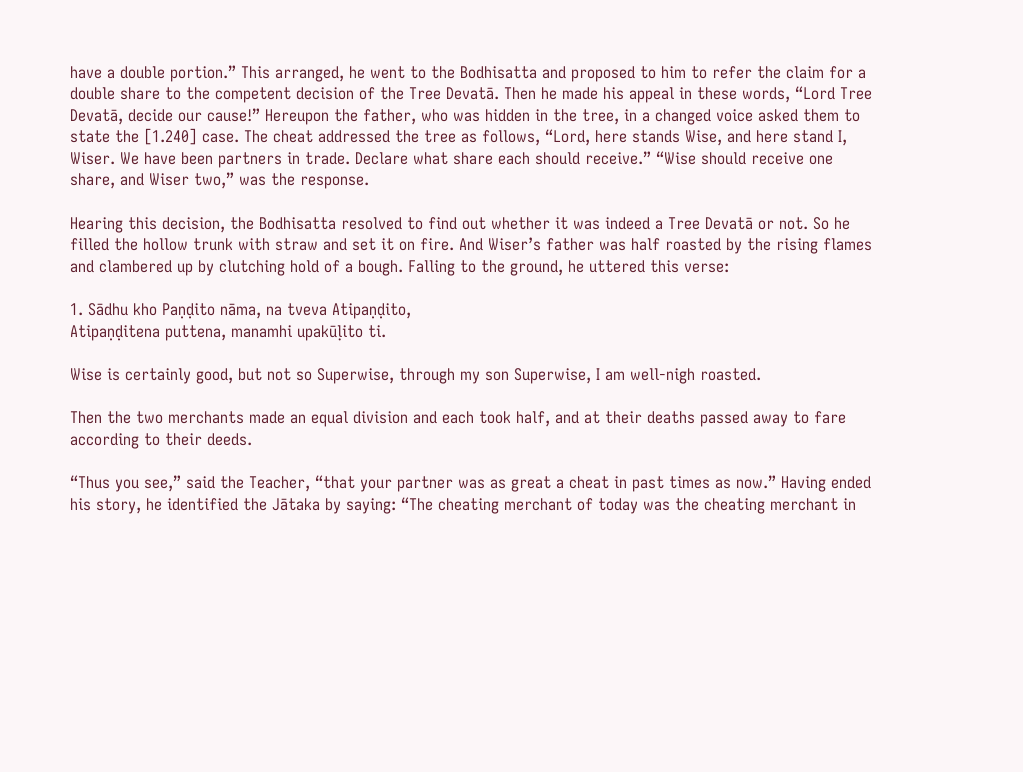have a double portion.” This arranged, he went to the Bodhisatta and proposed to him to refer the claim for a double share to the competent decision of the Tree Devatā. Then he made his appeal in these words, “Lord Tree Devatā, decide our cause!” Hereupon the father, who was hidden in the tree, in a changed voice asked them to state the [1.240] case. The cheat addressed the tree as follows, “Lord, here stands Wise, and here stand I, Wiser. We have been partners in trade. Declare what share each should receive.” “Wise should receive one share, and Wiser two,” was the response.

Hearing this decision, the Bodhisatta resolved to find out whether it was indeed a Tree Devatā or not. So he filled the hollow trunk with straw and set it on fire. And Wiser’s father was half roasted by the rising flames and clambered up by clutching hold of a bough. Falling to the ground, he uttered this verse:

1. Sādhu kho Paṇḍito nāma, na tveva Atipaṇḍito,
Atipaṇḍitena puttena, manamhi upakūḷito ti.

Wise is certainly good, but not so Superwise, through my son Superwise, I am well-nigh roasted.

Then the two merchants made an equal division and each took half, and at their deaths passed away to fare according to their deeds.

“Thus you see,” said the Teacher, “that your partner was as great a cheat in past times as now.” Having ended his story, he identified the Jātaka by saying: “The cheating merchant of today was the cheating merchant in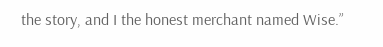the story, and I the honest merchant named Wise.”